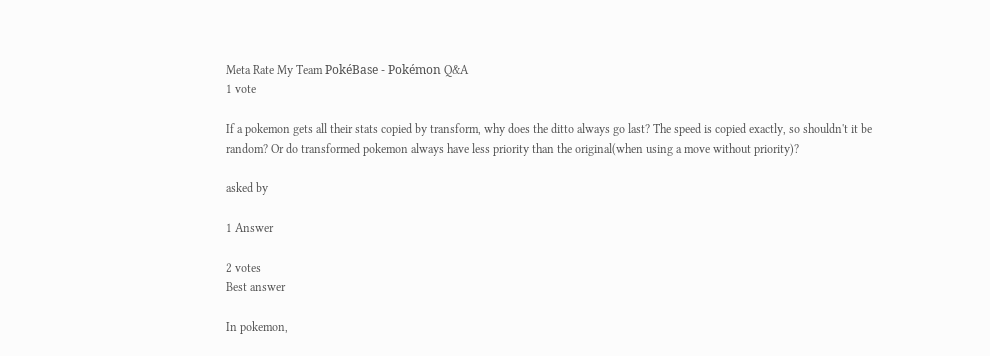Meta Rate My Team PokéBase - Pokémon Q&A
1 vote

If a pokemon gets all their stats copied by transform, why does the ditto always go last? The speed is copied exactly, so shouldn't it be random? Or do transformed pokemon always have less priority than the original(when using a move without priority)?

asked by

1 Answer

2 votes
Best answer

In pokemon,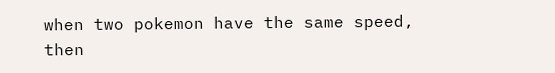when two pokemon have the same speed, then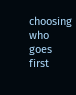choosing who goes first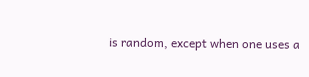is random, except when one uses a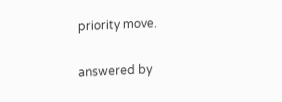priority move.

answered by